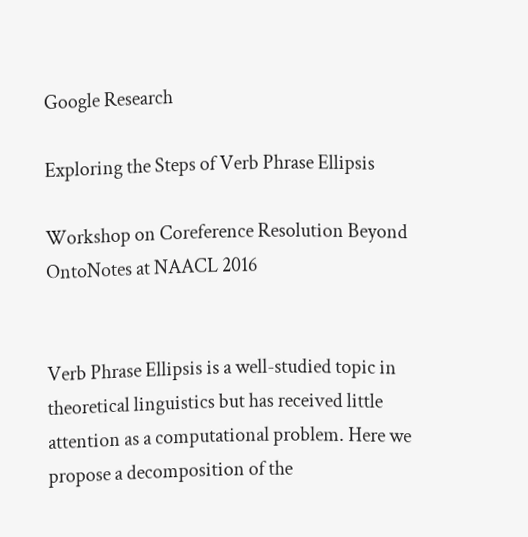Google Research

Exploring the Steps of Verb Phrase Ellipsis

Workshop on Coreference Resolution Beyond OntoNotes at NAACL 2016


Verb Phrase Ellipsis is a well-studied topic in theoretical linguistics but has received little attention as a computational problem. Here we propose a decomposition of the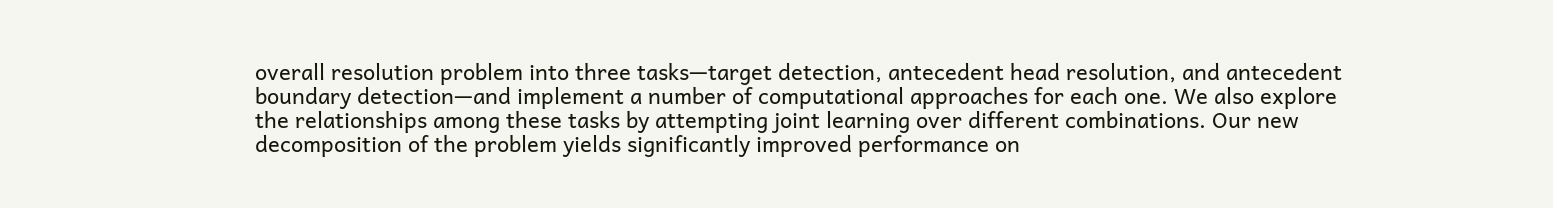overall resolution problem into three tasks—target detection, antecedent head resolution, and antecedent boundary detection—and implement a number of computational approaches for each one. We also explore the relationships among these tasks by attempting joint learning over different combinations. Our new decomposition of the problem yields significantly improved performance on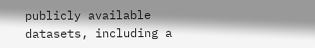publicly available datasets, including a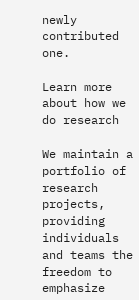newly contributed one.

Learn more about how we do research

We maintain a portfolio of research projects, providing individuals and teams the freedom to emphasize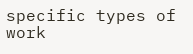specific types of work